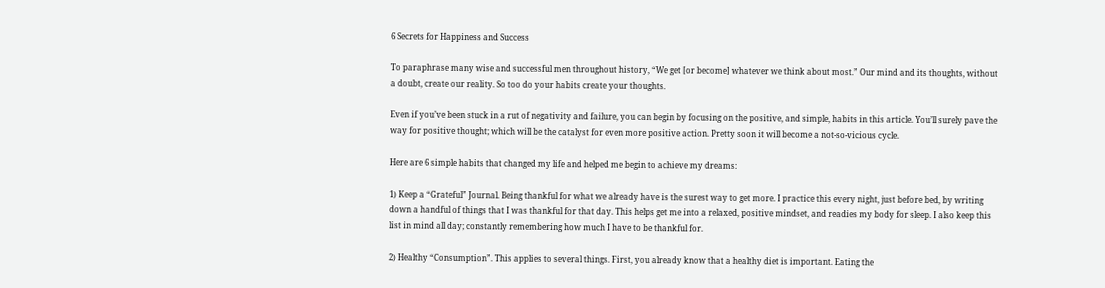6 Secrets for Happiness and Success

To paraphrase many wise and successful men throughout history, “We get [or become] whatever we think about most.” Our mind and its thoughts, without a doubt, create our reality. So too do your habits create your thoughts.

Even if you’ve been stuck in a rut of negativity and failure, you can begin by focusing on the positive, and simple, habits in this article. You’ll surely pave the way for positive thought; which will be the catalyst for even more positive action. Pretty soon it will become a not-so-vicious cycle.

Here are 6 simple habits that changed my life and helped me begin to achieve my dreams:

1) Keep a “Grateful” Journal. Being thankful for what we already have is the surest way to get more. I practice this every night, just before bed, by writing down a handful of things that I was thankful for that day. This helps get me into a relaxed, positive mindset, and readies my body for sleep. I also keep this list in mind all day; constantly remembering how much I have to be thankful for.

2) Healthy “Consumption”. This applies to several things. First, you already know that a healthy diet is important. Eating the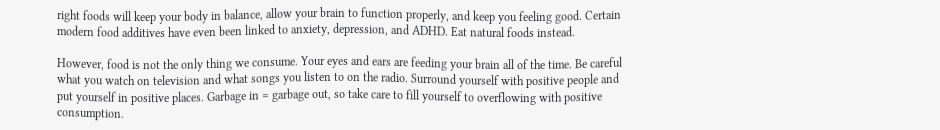right foods will keep your body in balance, allow your brain to function properly, and keep you feeling good. Certain modern food additives have even been linked to anxiety, depression, and ADHD. Eat natural foods instead.

However, food is not the only thing we consume. Your eyes and ears are feeding your brain all of the time. Be careful what you watch on television and what songs you listen to on the radio. Surround yourself with positive people and put yourself in positive places. Garbage in = garbage out, so take care to fill yourself to overflowing with positive consumption.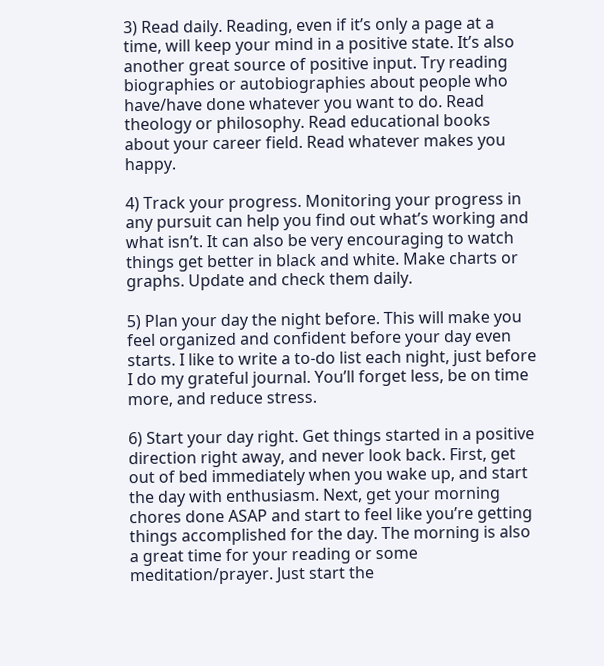3) Read daily. Reading, even if it’s only a page at a time, will keep your mind in a positive state. It’s also another great source of positive input. Try reading biographies or autobiographies about people who have/have done whatever you want to do. Read theology or philosophy. Read educational books about your career field. Read whatever makes you happy.

4) Track your progress. Monitoring your progress in any pursuit can help you find out what’s working and what isn’t. It can also be very encouraging to watch things get better in black and white. Make charts or graphs. Update and check them daily.

5) Plan your day the night before. This will make you feel organized and confident before your day even starts. I like to write a to-do list each night, just before I do my grateful journal. You’ll forget less, be on time more, and reduce stress.

6) Start your day right. Get things started in a positive direction right away, and never look back. First, get out of bed immediately when you wake up, and start the day with enthusiasm. Next, get your morning chores done ASAP and start to feel like you’re getting things accomplished for the day. The morning is also a great time for your reading or some meditation/prayer. Just start the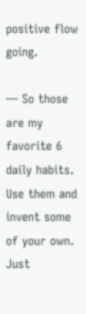positive flow going.

— So those are my favorite 6 daily habits. Use them and invent some of your own. Just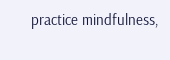practice mindfulness,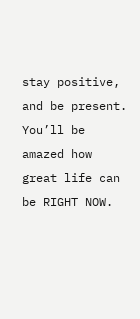stay positive, and be present. You’ll be amazed how great life can be RIGHT NOW.